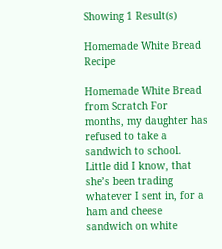Showing 1 Result(s)

Homemade White Bread Recipe

Homemade White Bread from Scratch For months, my daughter has refused to take a sandwich to school.  Little did I know, that she’s been trading whatever I sent in, for a ham and cheese sandwich on white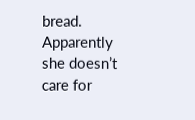bread.  Apparently she doesn’t care for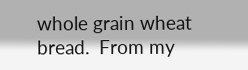whole grain wheat bread.  From my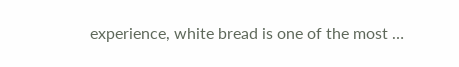experience, white bread is one of the most …